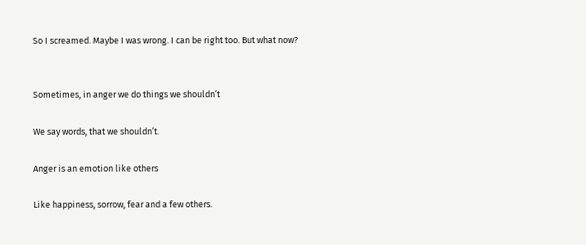So I screamed. Maybe I was wrong. I can be right too. But what now?


Sometimes, in anger we do things we shouldn’t

We say words, that we shouldn’t.

Anger is an emotion like others

Like happiness, sorrow, fear and a few others.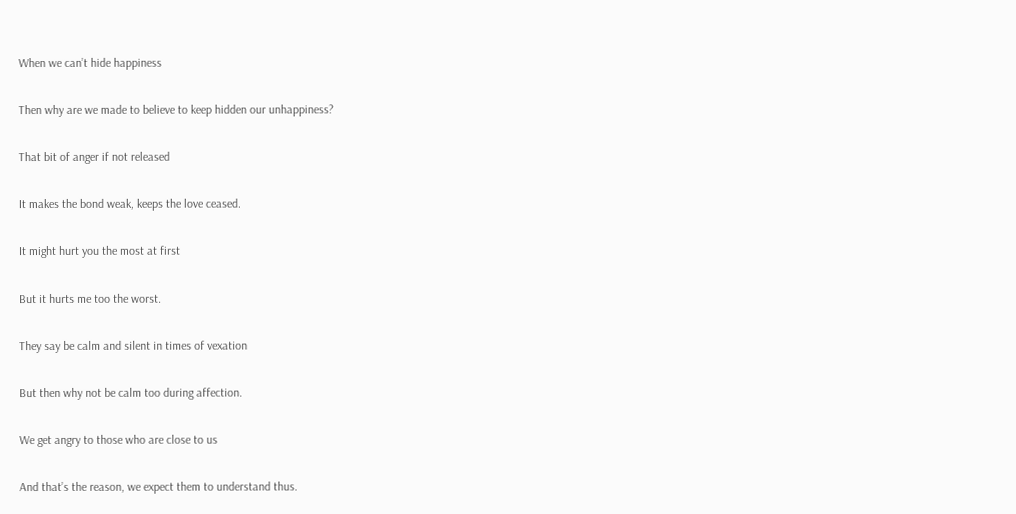When we can’t hide happiness

Then why are we made to believe to keep hidden our unhappiness?

That bit of anger if not released

It makes the bond weak, keeps the love ceased.

It might hurt you the most at first

But it hurts me too the worst.

They say be calm and silent in times of vexation

But then why not be calm too during affection.

We get angry to those who are close to us

And that’s the reason, we expect them to understand thus.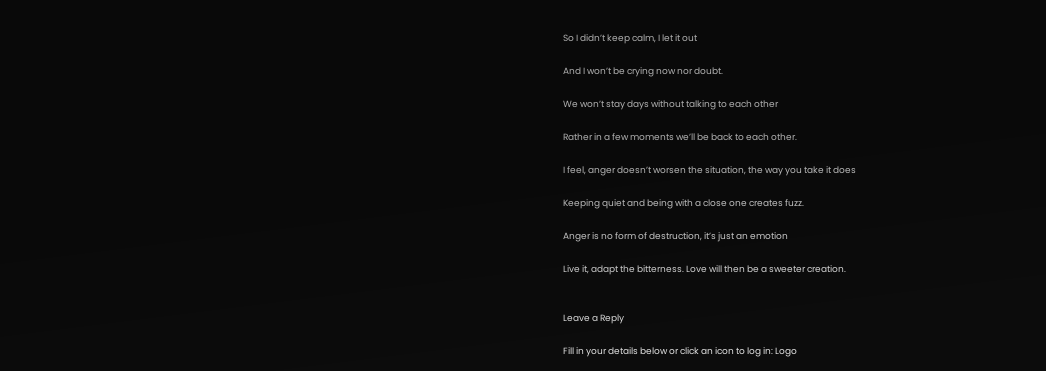So I didn’t keep calm, I let it out

And I won’t be crying now nor doubt.

We won’t stay days without talking to each other

Rather in a few moments we’ll be back to each other.

I feel, anger doesn’t worsen the situation, the way you take it does

Keeping quiet and being with a close one creates fuzz.

Anger is no form of destruction, it’s just an emotion

Live it, adapt the bitterness. Love will then be a sweeter creation.


Leave a Reply

Fill in your details below or click an icon to log in: Logo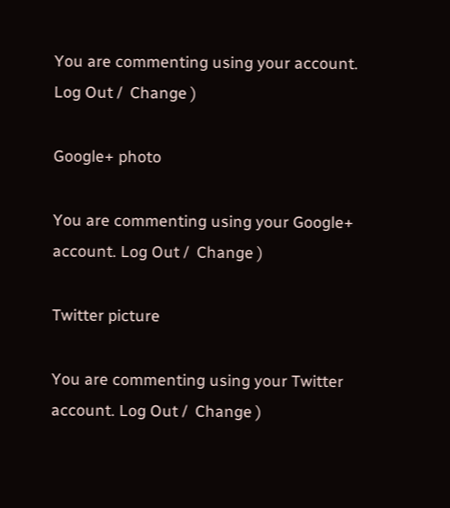You are commenting using your account. Log Out /  Change )

Google+ photo

You are commenting using your Google+ account. Log Out /  Change )

Twitter picture

You are commenting using your Twitter account. Log Out /  Change )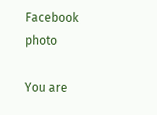Facebook photo

You are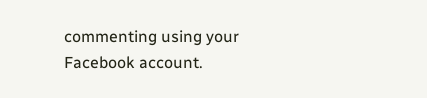commenting using your Facebook account.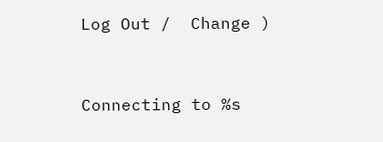Log Out /  Change )


Connecting to %s